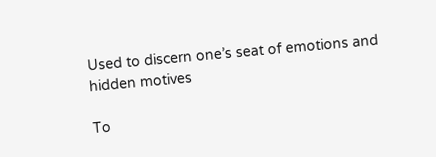Used to discern one’s seat of emotions and hidden motives

To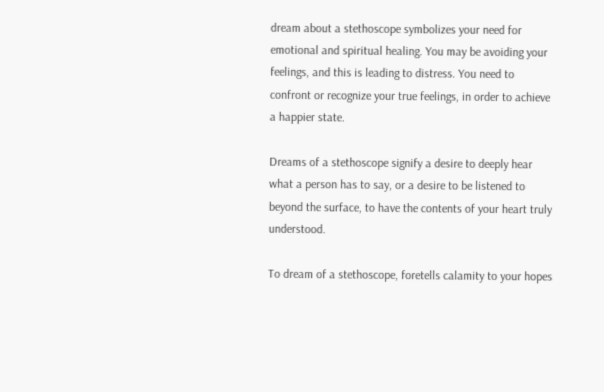dream about a stethoscope symbolizes your need for emotional and spiritual healing. You may be avoiding your feelings, and this is leading to distress. You need to confront or recognize your true feelings, in order to achieve a happier state.

Dreams of a stethoscope signify a desire to deeply hear what a person has to say, or a desire to be listened to beyond the surface, to have the contents of your heart truly understood.

To dream of a stethoscope, foretells calamity to your hopes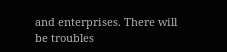and enterprises. There will be troubles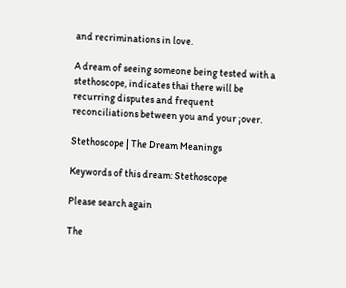and recriminations in love.

A dream of seeing someone being tested with a stethoscope, indicates thai there will be recurring disputes and frequent reconciliations between you and your ¡over.

Stethoscope | The Dream Meanings

Keywords of this dream: Stethoscope

Please search again

The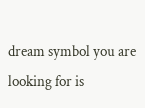dream symbol you are looking for is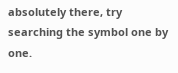absolutely there, try searching the symbol one by one.